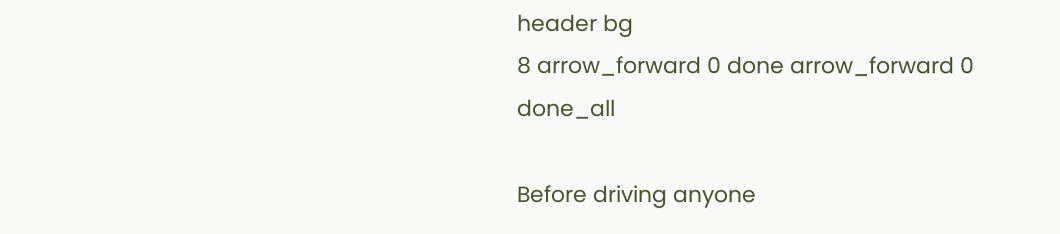header bg
8 arrow_forward 0 done arrow_forward 0 done_all

Before driving anyone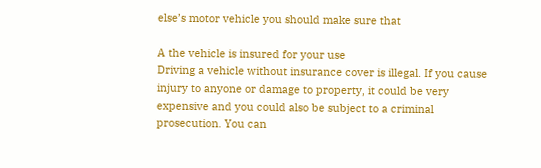else’s motor vehicle you should make sure that

A the vehicle is insured for your use
Driving a vehicle without insurance cover is illegal. If you cause injury to anyone or damage to property, it could be very expensive and you could also be subject to a criminal prosecution. You can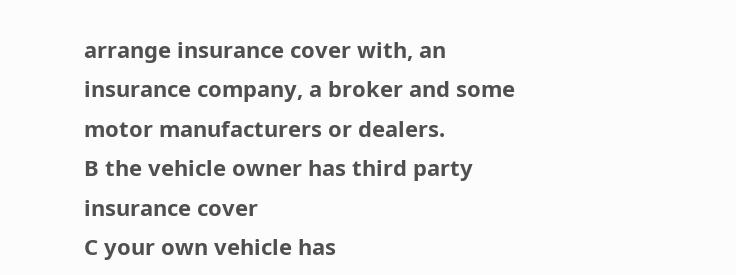arrange insurance cover with, an insurance company, a broker and some motor manufacturers or dealers.
B the vehicle owner has third party insurance cover
C your own vehicle has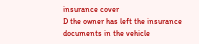insurance cover
D the owner has left the insurance documents in the vehicle